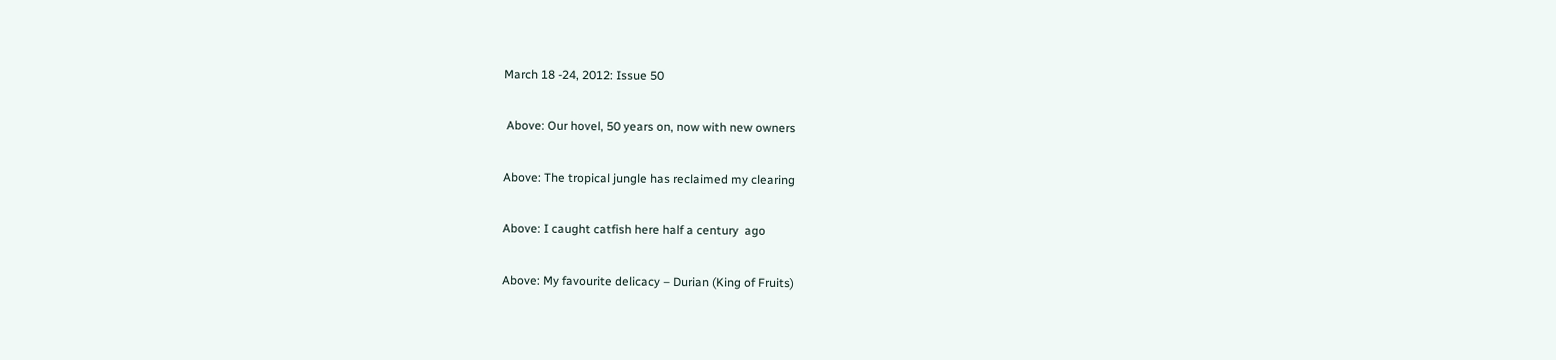March 18 -24, 2012: Issue 50

 Above: Our hovel, 50 years on, now with new owners

Above: The tropical jungle has reclaimed my clearing

Above: I caught catfish here half a century  ago

Above: My favourite delicacy – Durian (King of Fruits)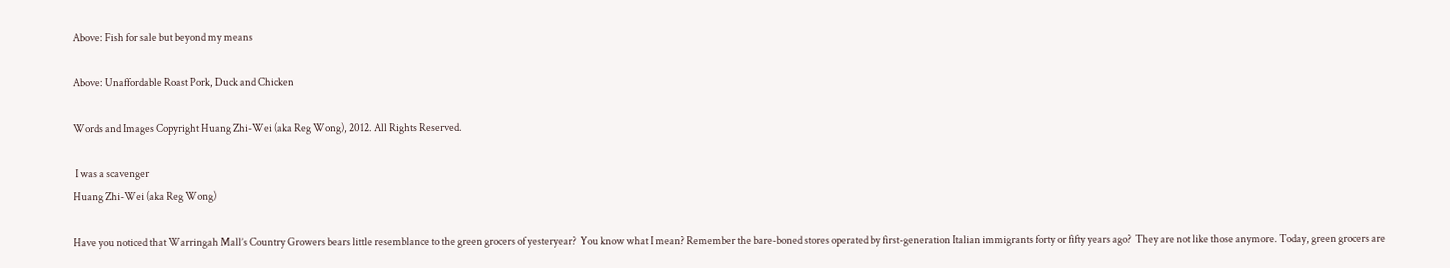Above: Fish for sale but beyond my means

Above: Unaffordable Roast Pork, Duck and Chicken

Words and Images Copyright Huang Zhi-Wei (aka Reg Wong), 2012. All Rights Reserved.

 I was a scavenger
Huang Zhi-Wei (aka Reg Wong)

Have you noticed that Warringah Mall’s Country Growers bears little resemblance to the green grocers of yesteryear?  You know what I mean? Remember the bare-boned stores operated by first-generation Italian immigrants forty or fifty years ago?  They are not like those anymore. Today, green grocers are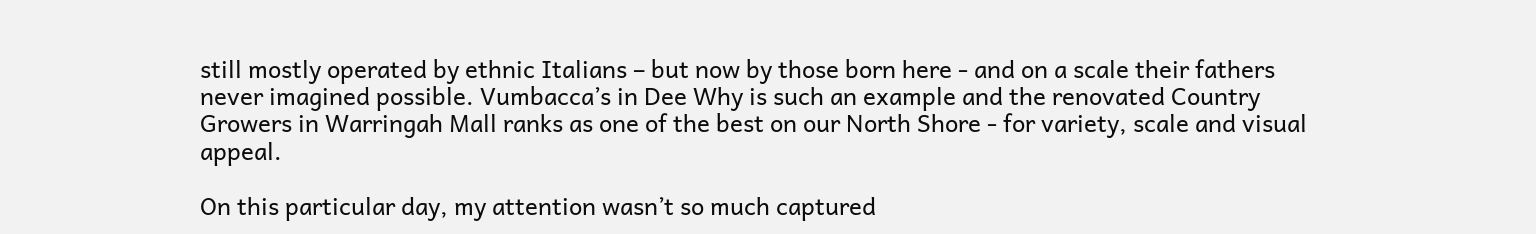still mostly operated by ethnic Italians – but now by those born here - and on a scale their fathers never imagined possible. Vumbacca’s in Dee Why is such an example and the renovated Country Growers in Warringah Mall ranks as one of the best on our North Shore - for variety, scale and visual appeal.

On this particular day, my attention wasn’t so much captured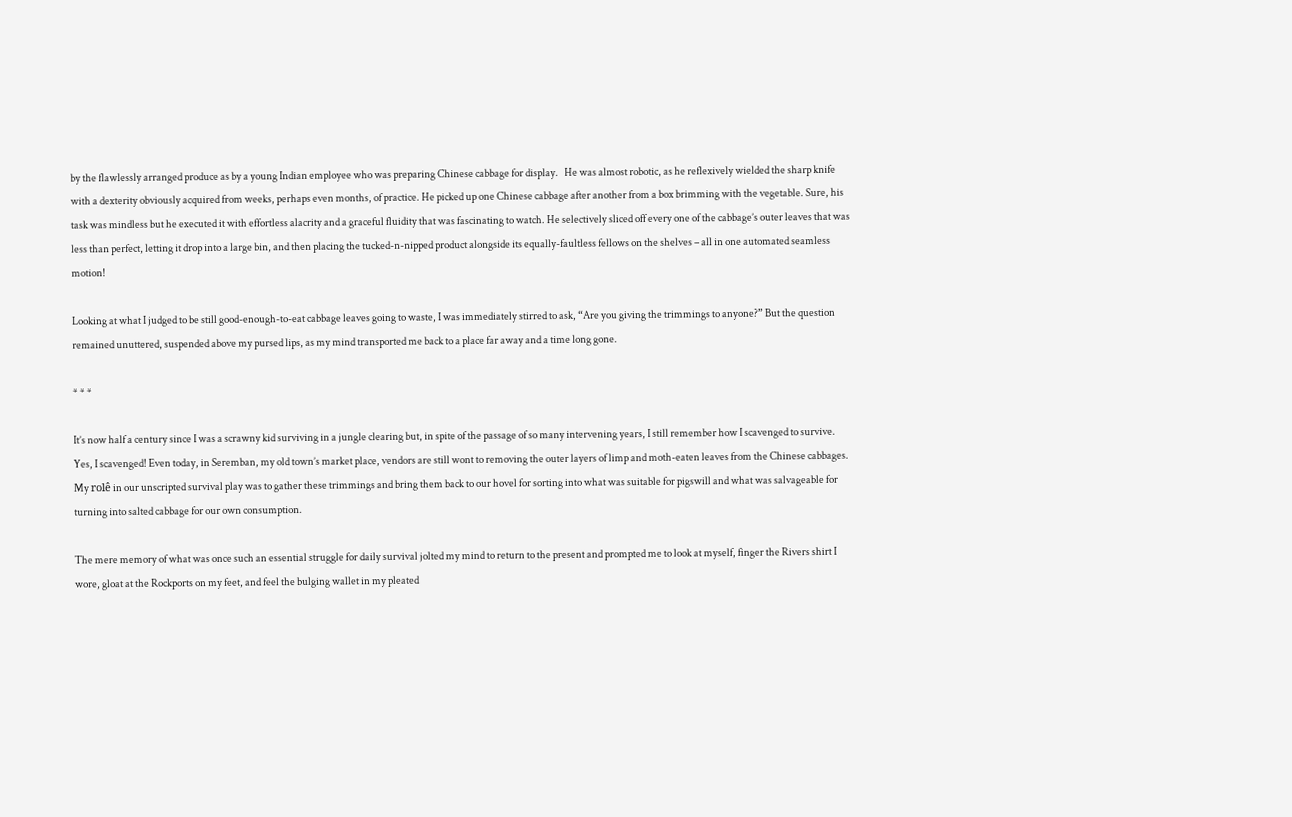by the flawlessly arranged produce as by a young Indian employee who was preparing Chinese cabbage for display.   He was almost robotic, as he reflexively wielded the sharp knife with a dexterity obviously acquired from weeks, perhaps even months, of practice. He picked up one Chinese cabbage after another from a box brimming with the vegetable. Sure, his task was mindless but he executed it with effortless alacrity and a graceful fluidity that was fascinating to watch. He selectively sliced off every one of the cabbage’s outer leaves that was less than perfect, letting it drop into a large bin, and then placing the tucked-n-nipped product alongside its equally-faultless fellows on the shelves – all in one automated seamless motion!

Looking at what I judged to be still good-enough-to-eat cabbage leaves going to waste, I was immediately stirred to ask, “Are you giving the trimmings to anyone?” But the question remained unuttered, suspended above my pursed lips, as my mind transported me back to a place far away and a time long gone.

* * *

It’s now half a century since I was a scrawny kid surviving in a jungle clearing but, in spite of the passage of so many intervening years, I still remember how I scavenged to survive. Yes, I scavenged! Even today, in Seremban, my old town’s market place, vendors are still wont to removing the outer layers of limp and moth-eaten leaves from the Chinese cabbages. My rolê in our unscripted survival play was to gather these trimmings and bring them back to our hovel for sorting into what was suitable for pigswill and what was salvageable for turning into salted cabbage for our own consumption.

The mere memory of what was once such an essential struggle for daily survival jolted my mind to return to the present and prompted me to look at myself, finger the Rivers shirt I wore, gloat at the Rockports on my feet, and feel the bulging wallet in my pleated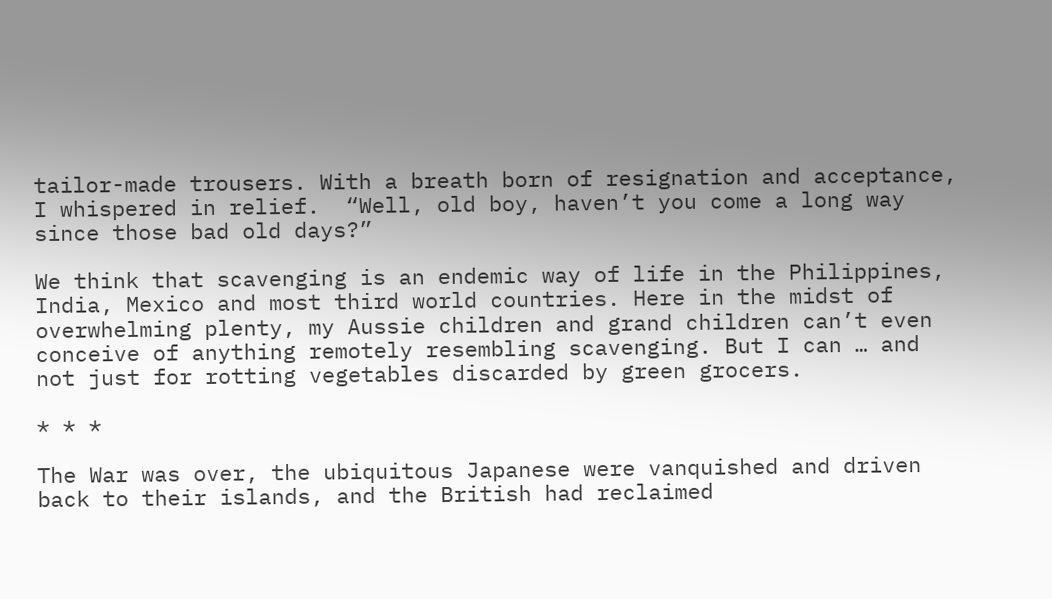tailor-made trousers. With a breath born of resignation and acceptance, I whispered in relief.  “Well, old boy, haven’t you come a long way since those bad old days?”

We think that scavenging is an endemic way of life in the Philippines, India, Mexico and most third world countries. Here in the midst of overwhelming plenty, my Aussie children and grand children can’t even conceive of anything remotely resembling scavenging. But I can … and not just for rotting vegetables discarded by green grocers.

* * *

The War was over, the ubiquitous Japanese were vanquished and driven back to their islands, and the British had reclaimed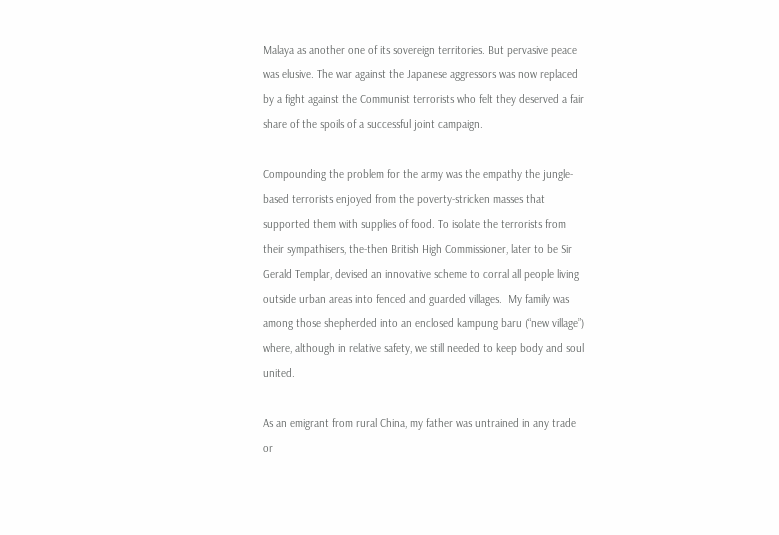Malaya as another one of its sovereign territories. But pervasive peace was elusive. The war against the Japanese aggressors was now replaced by a fight against the Communist terrorists who felt they deserved a fair share of the spoils of a successful joint campaign.

Compounding the problem for the army was the empathy the jungle-based terrorists enjoyed from the poverty-stricken masses that supported them with supplies of food. To isolate the terrorists from their sympathisers, the-then British High Commissioner, later to be Sir Gerald Templar, devised an innovative scheme to corral all people living outside urban areas into fenced and guarded villages.  My family was among those shepherded into an enclosed kampung baru (“new village”) where, although in relative safety, we still needed to keep body and soul united.

As an emigrant from rural China, my father was untrained in any trade or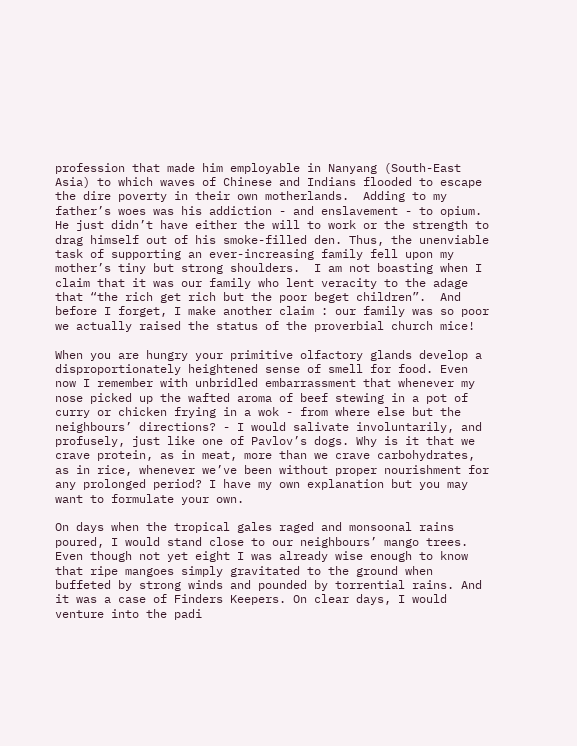profession that made him employable in Nanyang (South-East Asia) to which waves of Chinese and Indians flooded to escape the dire poverty in their own motherlands.  Adding to my father’s woes was his addiction - and enslavement - to opium. He just didn’t have either the will to work or the strength to drag himself out of his smoke-filled den. Thus, the unenviable task of supporting an ever-increasing family fell upon my mother’s tiny but strong shoulders.  I am not boasting when I claim that it was our family who lent veracity to the adage that “the rich get rich but the poor beget children”.  And before I forget, I make another claim : our family was so poor we actually raised the status of the proverbial church mice!

When you are hungry your primitive olfactory glands develop a disproportionately heightened sense of smell for food. Even now I remember with unbridled embarrassment that whenever my nose picked up the wafted aroma of beef stewing in a pot of curry or chicken frying in a wok - from where else but the neighbours’ directions? - I would salivate involuntarily, and profusely, just like one of Pavlov’s dogs. Why is it that we crave protein, as in meat, more than we crave carbohydrates, as in rice, whenever we’ve been without proper nourishment for any prolonged period? I have my own explanation but you may want to formulate your own.

On days when the tropical gales raged and monsoonal rains poured, I would stand close to our neighbours’ mango trees. Even though not yet eight I was already wise enough to know that ripe mangoes simply gravitated to the ground when buffeted by strong winds and pounded by torrential rains. And it was a case of Finders Keepers. On clear days, I would venture into the padi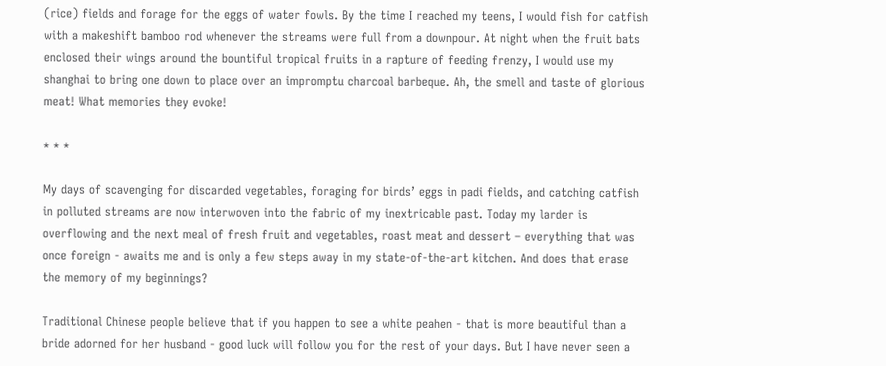(rice) fields and forage for the eggs of water fowls. By the time I reached my teens, I would fish for catfish with a makeshift bamboo rod whenever the streams were full from a downpour. At night when the fruit bats enclosed their wings around the bountiful tropical fruits in a rapture of feeding frenzy, I would use my shanghai to bring one down to place over an impromptu charcoal barbeque. Ah, the smell and taste of glorious meat! What memories they evoke!

* * *

My days of scavenging for discarded vegetables, foraging for birds’ eggs in padi fields, and catching catfish in polluted streams are now interwoven into the fabric of my inextricable past. Today my larder is overflowing and the next meal of fresh fruit and vegetables, roast meat and dessert – everything that was once foreign - awaits me and is only a few steps away in my state-of-the-art kitchen. And does that erase the memory of my beginnings?

Traditional Chinese people believe that if you happen to see a white peahen - that is more beautiful than a bride adorned for her husband - good luck will follow you for the rest of your days. But I have never seen a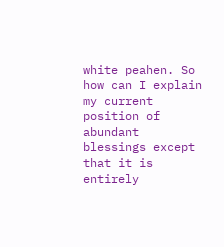white peahen. So how can I explain my current position of abundant blessings except that it is entirely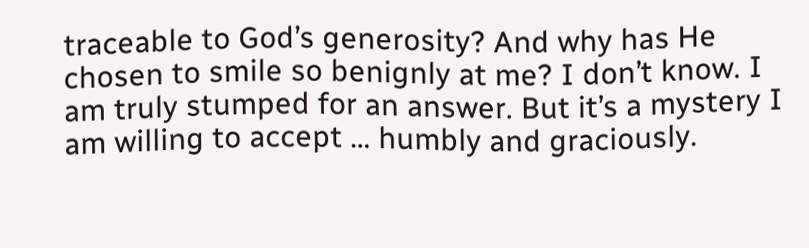traceable to God’s generosity? And why has He chosen to smile so benignly at me? I don’t know. I am truly stumped for an answer. But it’s a mystery I am willing to accept … humbly and graciously.